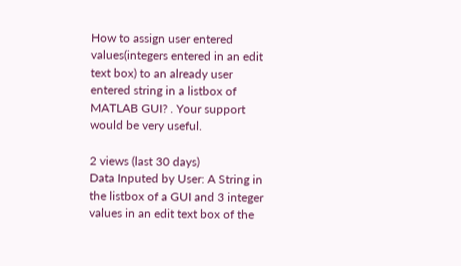How to assign user entered values(integers entered in an edit text box) to an already user entered string in a listbox of MATLAB GUI? . Your support would be very useful.

2 views (last 30 days)
Data Inputed by User: A String in the listbox of a GUI and 3 integer values in an edit text box of the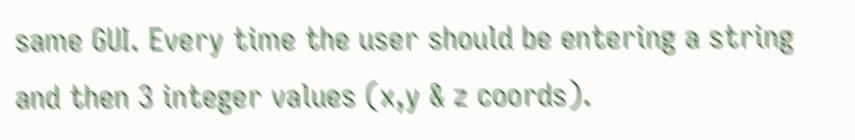same GUI. Every time the user should be entering a string and then 3 integer values (x,y & z coords).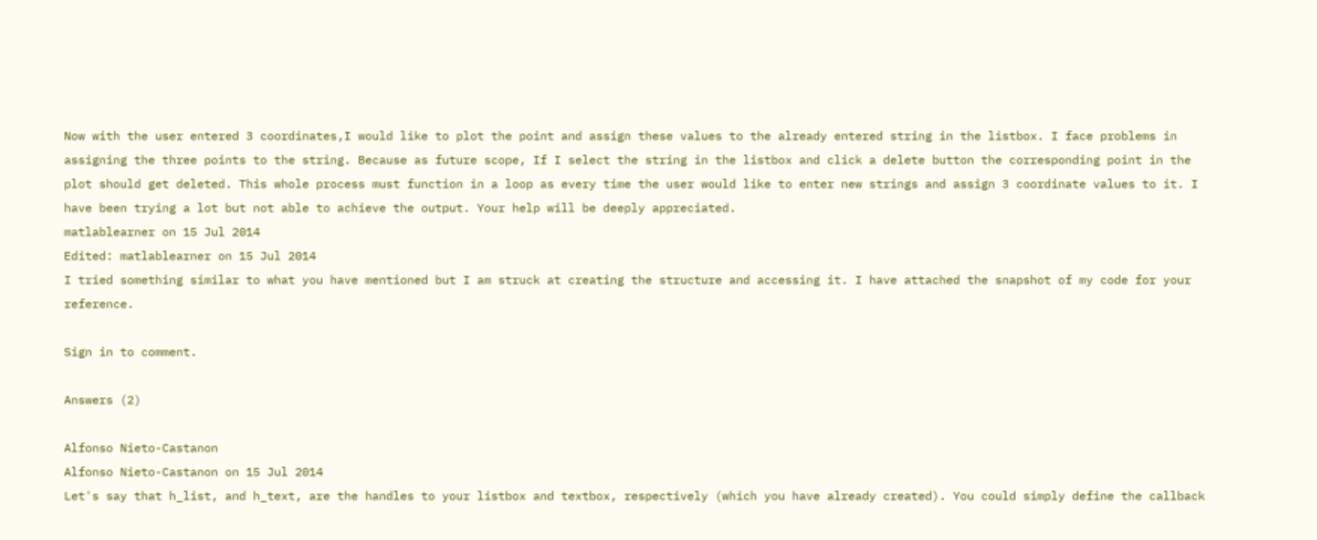Now with the user entered 3 coordinates,I would like to plot the point and assign these values to the already entered string in the listbox. I face problems in assigning the three points to the string. Because as future scope, If I select the string in the listbox and click a delete button the corresponding point in the plot should get deleted. This whole process must function in a loop as every time the user would like to enter new strings and assign 3 coordinate values to it. I have been trying a lot but not able to achieve the output. Your help will be deeply appreciated.
matlablearner on 15 Jul 2014
Edited: matlablearner on 15 Jul 2014
I tried something similar to what you have mentioned but I am struck at creating the structure and accessing it. I have attached the snapshot of my code for your reference.

Sign in to comment.

Answers (2)

Alfonso Nieto-Castanon
Alfonso Nieto-Castanon on 15 Jul 2014
Let's say that h_list, and h_text, are the handles to your listbox and textbox, respectively (which you have already created). You could simply define the callback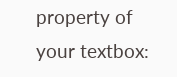property of your textbox: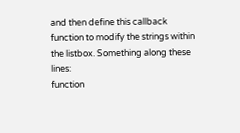and then define this callback function to modify the strings within the listbox. Something along these lines:
function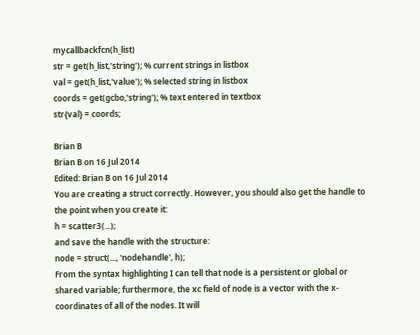mycallbackfcn(h_list)
str = get(h_list,'string'); % current strings in listbox
val = get(h_list,'value'); % selected string in listbox
coords = get(gcbo,'string'); % text entered in textbox
str{val} = coords;

Brian B
Brian B on 16 Jul 2014
Edited: Brian B on 16 Jul 2014
You are creating a struct correctly. However, you should also get the handle to the point when you create it:
h = scatter3(...);
and save the handle with the structure:
node = struct(..., 'nodehandle', h);
From the syntax highlighting I can tell that node is a persistent or global or shared variable; furthermore, the xc field of node is a vector with the x-coordinates of all of the nodes. It will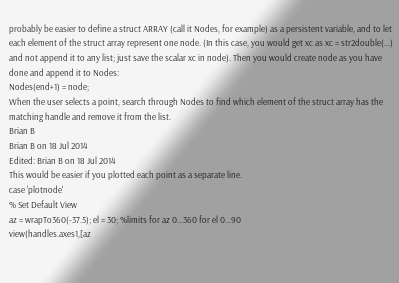probably be easier to define a struct ARRAY (call it Nodes, for example) as a persistent variable, and to let each element of the struct array represent one node. (In this case, you would get xc as xc = str2double(...) and not append it to any list; just save the scalar xc in node). Then you would create node as you have done and append it to Nodes:
Nodes(end+1) = node;
When the user selects a point, search through Nodes to find which element of the struct array has the matching handle and remove it from the list.
Brian B
Brian B on 18 Jul 2014
Edited: Brian B on 18 Jul 2014
This would be easier if you plotted each point as a separate line.
case 'plotnode'
% Set Default View
az = wrapTo360(-37.5); el = 30; %limits for az 0...360 for el 0...90
view(handles.axes1,[az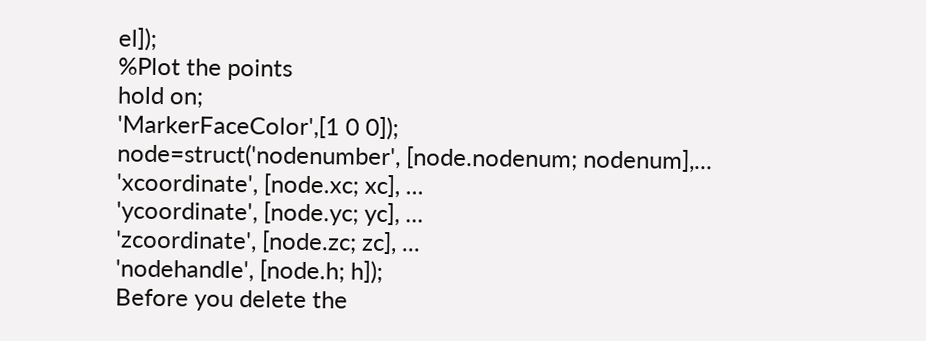el]);
%Plot the points
hold on;
'MarkerFaceColor',[1 0 0]);
node=struct('nodenumber', [node.nodenum; nodenum],...
'xcoordinate', [node.xc; xc], ...
'ycoordinate', [node.yc; yc], ...
'zcoordinate', [node.zc; zc], ...
'nodehandle', [node.h; h]);
Before you delete the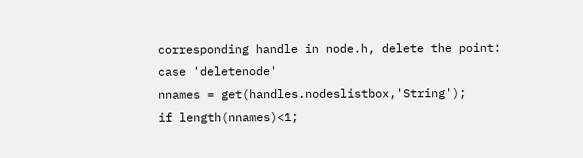corresponding handle in node.h, delete the point:
case 'deletenode'
nnames = get(handles.nodeslistbox,'String');
if length(nnames)<1;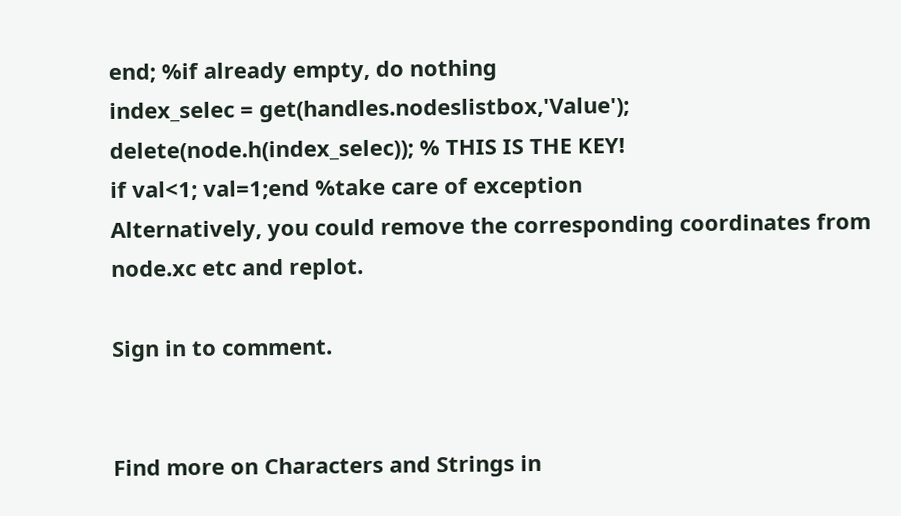end; %if already empty, do nothing
index_selec = get(handles.nodeslistbox,'Value');
delete(node.h(index_selec)); % THIS IS THE KEY!
if val<1; val=1;end %take care of exception
Alternatively, you could remove the corresponding coordinates from node.xc etc and replot.

Sign in to comment.


Find more on Characters and Strings in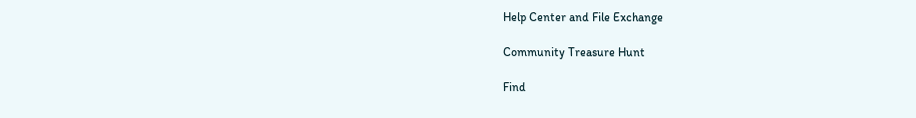Help Center and File Exchange

Community Treasure Hunt

Find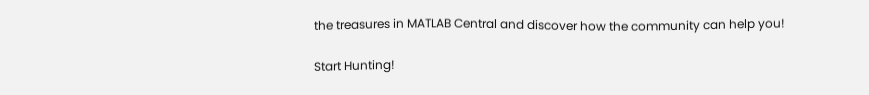the treasures in MATLAB Central and discover how the community can help you!

Start Hunting!